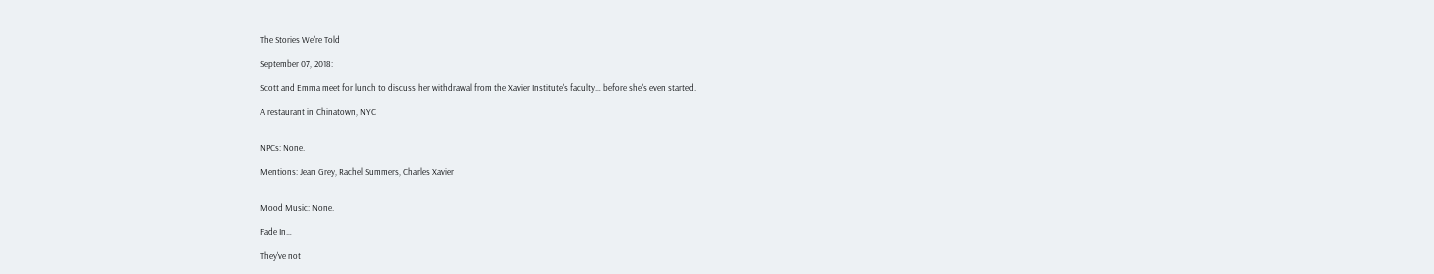The Stories We're Told

September 07, 2018:

Scott and Emma meet for lunch to discuss her withdrawal from the Xavier Institute's faculty… before she's even started.

A restaurant in Chinatown, NYC


NPCs: None.

Mentions: Jean Grey, Rachel Summers, Charles Xavier


Mood Music: None.

Fade In…

They've not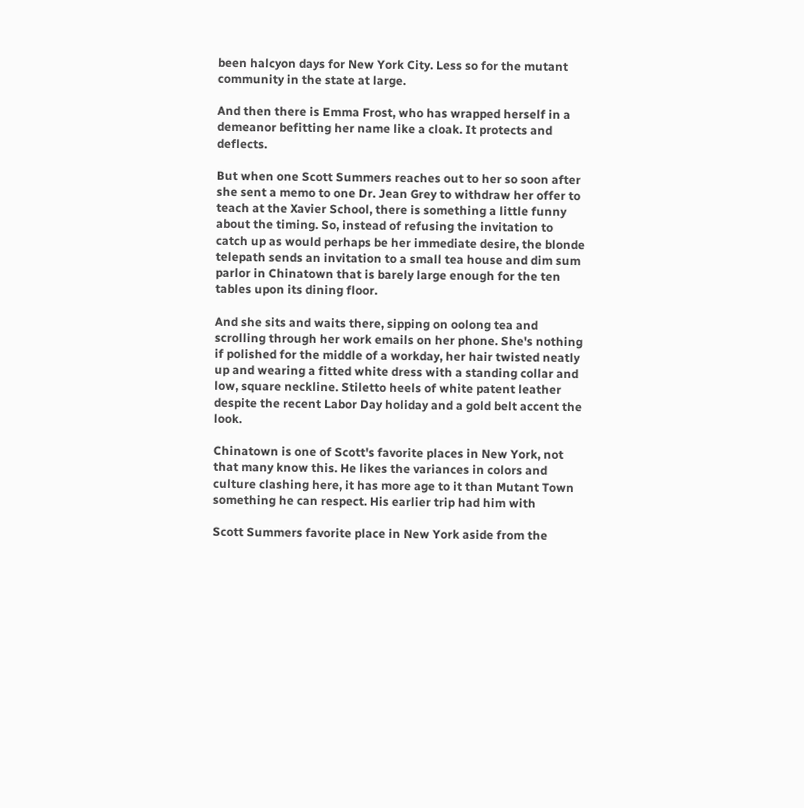been halcyon days for New York City. Less so for the mutant community in the state at large.

And then there is Emma Frost, who has wrapped herself in a demeanor befitting her name like a cloak. It protects and deflects.

But when one Scott Summers reaches out to her so soon after she sent a memo to one Dr. Jean Grey to withdraw her offer to teach at the Xavier School, there is something a little funny about the timing. So, instead of refusing the invitation to catch up as would perhaps be her immediate desire, the blonde telepath sends an invitation to a small tea house and dim sum parlor in Chinatown that is barely large enough for the ten tables upon its dining floor.

And she sits and waits there, sipping on oolong tea and scrolling through her work emails on her phone. She's nothing if polished for the middle of a workday, her hair twisted neatly up and wearing a fitted white dress with a standing collar and low, square neckline. Stiletto heels of white patent leather despite the recent Labor Day holiday and a gold belt accent the look.

Chinatown is one of Scott's favorite places in New York, not that many know this. He likes the variances in colors and culture clashing here, it has more age to it than Mutant Town something he can respect. His earlier trip had him with

Scott Summers favorite place in New York aside from the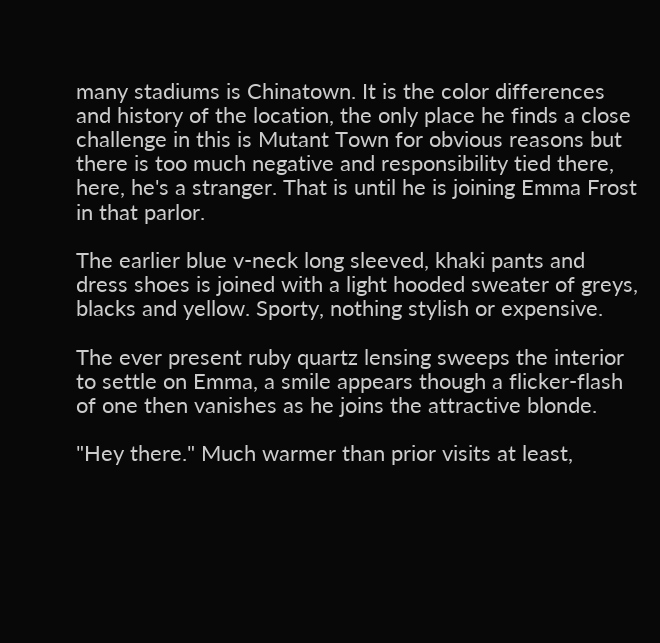many stadiums is Chinatown. It is the color differences and history of the location, the only place he finds a close challenge in this is Mutant Town for obvious reasons but there is too much negative and responsibility tied there, here, he's a stranger. That is until he is joining Emma Frost in that parlor.

The earlier blue v-neck long sleeved, khaki pants and dress shoes is joined with a light hooded sweater of greys, blacks and yellow. Sporty, nothing stylish or expensive.

The ever present ruby quartz lensing sweeps the interior to settle on Emma, a smile appears though a flicker-flash of one then vanishes as he joins the attractive blonde.

"Hey there." Much warmer than prior visits at least,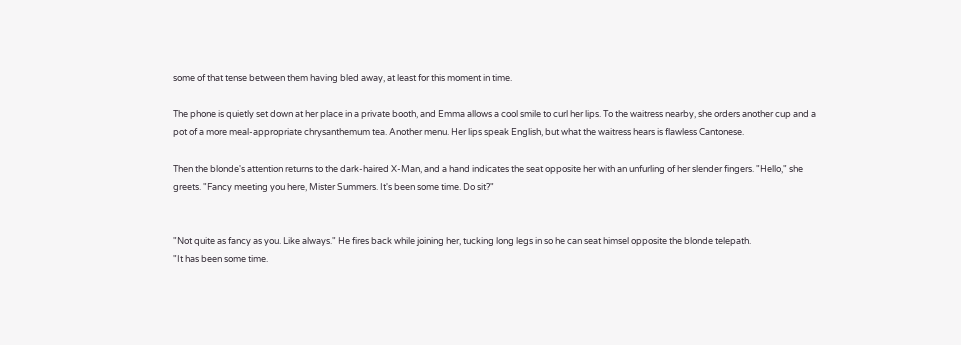some of that tense between them having bled away, at least for this moment in time.

The phone is quietly set down at her place in a private booth, and Emma allows a cool smile to curl her lips. To the waitress nearby, she orders another cup and a pot of a more meal-appropriate chrysanthemum tea. Another menu. Her lips speak English, but what the waitress hears is flawless Cantonese.

Then the blonde's attention returns to the dark-haired X-Man, and a hand indicates the seat opposite her with an unfurling of her slender fingers. "Hello," she greets. "Fancy meeting you here, Mister Summers. It's been some time. Do sit?"


"Not quite as fancy as you. Like always." He fires back while joining her, tucking long legs in so he can seat himsel opposite the blonde telepath.
"It has been some time.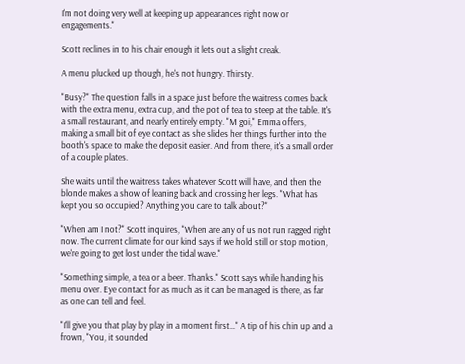I'm not doing very well at keeping up appearances right now or engagements."

Scott reclines in to his chair enough it lets out a slight creak.

A menu plucked up though, he's not hungry. Thirsty.

"Busy?" The question falls in a space just before the waitress comes back with the extra menu, extra cup, and the pot of tea to steep at the table. It's a small restaurant, and nearly entirely empty. "M goi," Emma offers, making a small bit of eye contact as she slides her things further into the booth's space to make the deposit easier. And from there, it's a small order of a couple plates.

She waits until the waitress takes whatever Scott will have, and then the blonde makes a show of leaning back and crossing her legs. "What has kept you so occupied? Anything you care to talk about?"

"When am I not?" Scott inquires, "When are any of us not run ragged right now. The current climate for our kind says if we hold still or stop motion, we're going to get lost under the tidal wave."

"Something simple, a tea or a beer. Thanks." Scott says while handing his menu over. Eye contact for as much as it can be managed is there, as far as one can tell and feel.

"I'll give you that play by play in a moment first…" A tip of his chin up and a frown, "You, it sounded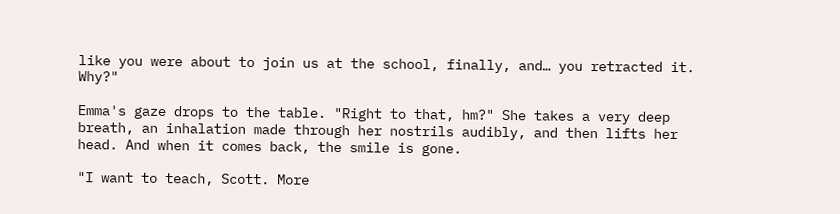like you were about to join us at the school, finally, and… you retracted it. Why?"

Emma's gaze drops to the table. "Right to that, hm?" She takes a very deep breath, an inhalation made through her nostrils audibly, and then lifts her head. And when it comes back, the smile is gone.

"I want to teach, Scott. More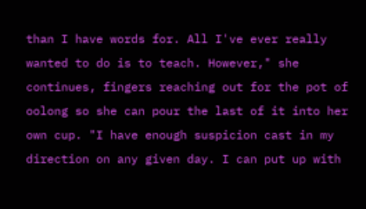than I have words for. All I've ever really wanted to do is to teach. However," she continues, fingers reaching out for the pot of oolong so she can pour the last of it into her own cup. "I have enough suspicion cast in my direction on any given day. I can put up with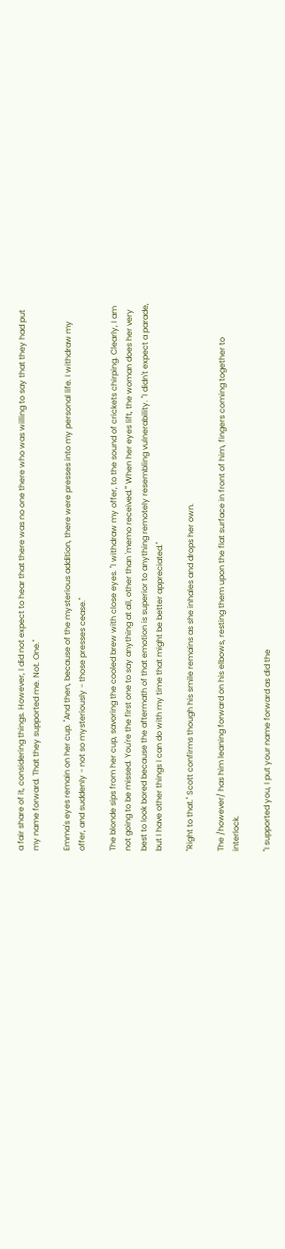a fair share of it, considering things. However, I did not expect to hear that there was no one there who was willing to say that they had put my name forward. That they supported me. Not. One."

Emma's eyes remain on her cup. "And then, because of the mysterious addition, there were presses into my personal life. I withdraw my offer, and suddenly - not so mysteriously - those presses cease."

The blonde sips from her cup, savoring the cooled brew with close eyes. "I withdraw my offer, to the sound of crickets chirping. Clearly, I am not going to be missed. You're the first one to say anything at all, other than 'memo received.'" When her eyes lift, the woman does her very best to look bored because the aftermath of that emotion is superior to anything remotely resembling vulnerability. "I didn't expect a parade, but I have other things I can do with my time that might be better appreciated."

"Right to that." Scott confirms though his smile remains as she inhales and drops her own.

The /however/ has him leaning forward on his elbows, resting them upon the flat surface in front of him, fingers coming together to interlock.

"I supported you, I put your name forward as did the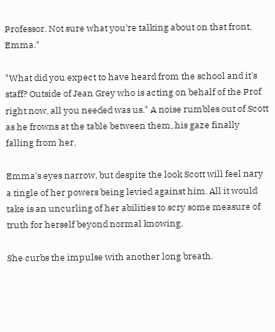Professor. Not sure what you're talking about on that front, Emma."

"What did you expect to have heard from the school and it's staff? Outside of Jean Grey who is acting on behalf of the Prof right now, all you needed was us." A noise rumbles out of Scott as he frowns at the table between them, his gaze finally falling from her.

Emma's eyes narrow, but despite the look Scott will feel nary a tingle of her powers being levied against him. All it would take is an uncurling of her abilities to scry some measure of truth for herself beyond normal knowing.

She curbs the impulse with another long breath.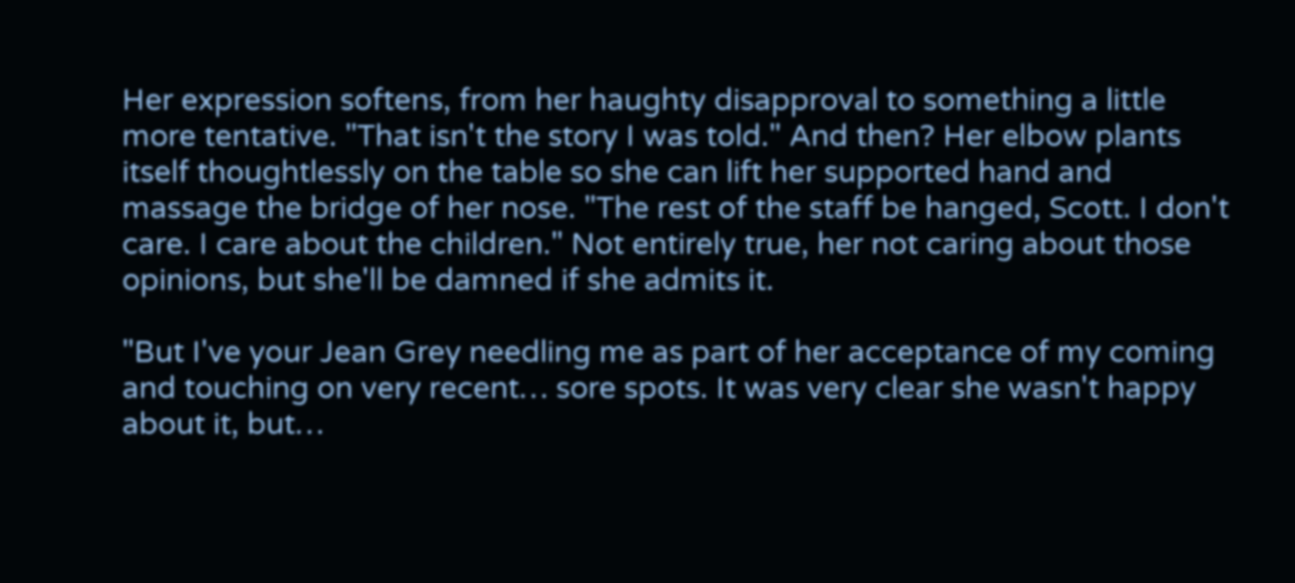Her expression softens, from her haughty disapproval to something a little more tentative. "That isn't the story I was told." And then? Her elbow plants itself thoughtlessly on the table so she can lift her supported hand and massage the bridge of her nose. "The rest of the staff be hanged, Scott. I don't care. I care about the children." Not entirely true, her not caring about those opinions, but she'll be damned if she admits it.

"But I've your Jean Grey needling me as part of her acceptance of my coming and touching on very recent… sore spots. It was very clear she wasn't happy about it, but…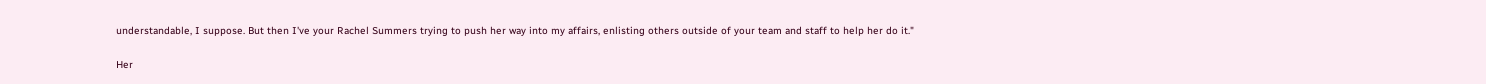understandable, I suppose. But then I've your Rachel Summers trying to push her way into my affairs, enlisting others outside of your team and staff to help her do it."

Her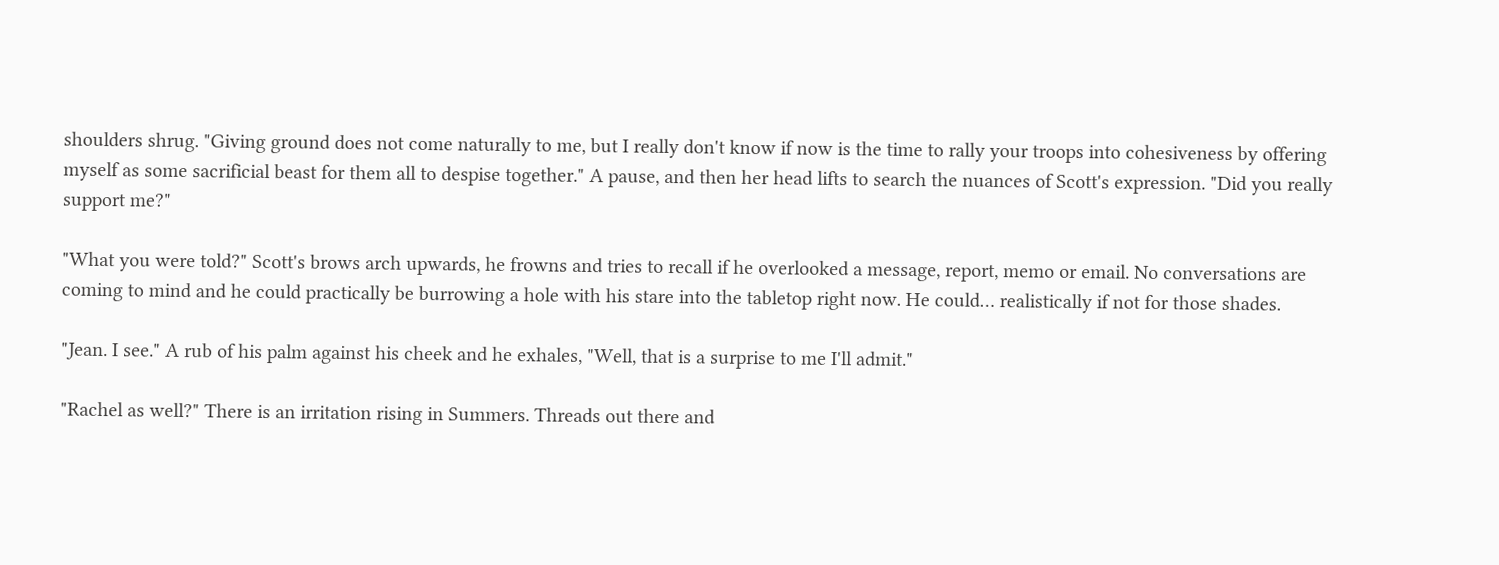shoulders shrug. "Giving ground does not come naturally to me, but I really don't know if now is the time to rally your troops into cohesiveness by offering myself as some sacrificial beast for them all to despise together." A pause, and then her head lifts to search the nuances of Scott's expression. "Did you really support me?"

"What you were told?" Scott's brows arch upwards, he frowns and tries to recall if he overlooked a message, report, memo or email. No conversations are coming to mind and he could practically be burrowing a hole with his stare into the tabletop right now. He could… realistically if not for those shades.

"Jean. I see." A rub of his palm against his cheek and he exhales, "Well, that is a surprise to me I'll admit."

"Rachel as well?" There is an irritation rising in Summers. Threads out there and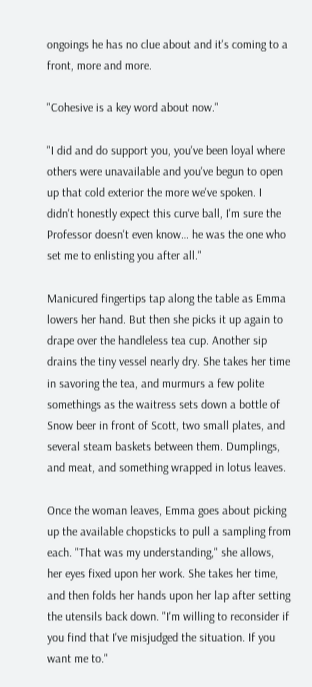ongoings he has no clue about and it's coming to a front, more and more.

"Cohesive is a key word about now."

"I did and do support you, you've been loyal where others were unavailable and you've begun to open up that cold exterior the more we've spoken. I didn't honestly expect this curve ball, I'm sure the Professor doesn't even know… he was the one who set me to enlisting you after all."

Manicured fingertips tap along the table as Emma lowers her hand. But then she picks it up again to drape over the handleless tea cup. Another sip drains the tiny vessel nearly dry. She takes her time in savoring the tea, and murmurs a few polite somethings as the waitress sets down a bottle of Snow beer in front of Scott, two small plates, and several steam baskets between them. Dumplings, and meat, and something wrapped in lotus leaves.

Once the woman leaves, Emma goes about picking up the available chopsticks to pull a sampling from each. "That was my understanding," she allows, her eyes fixed upon her work. She takes her time, and then folds her hands upon her lap after setting the utensils back down. "I'm willing to reconsider if you find that I've misjudged the situation. If you want me to."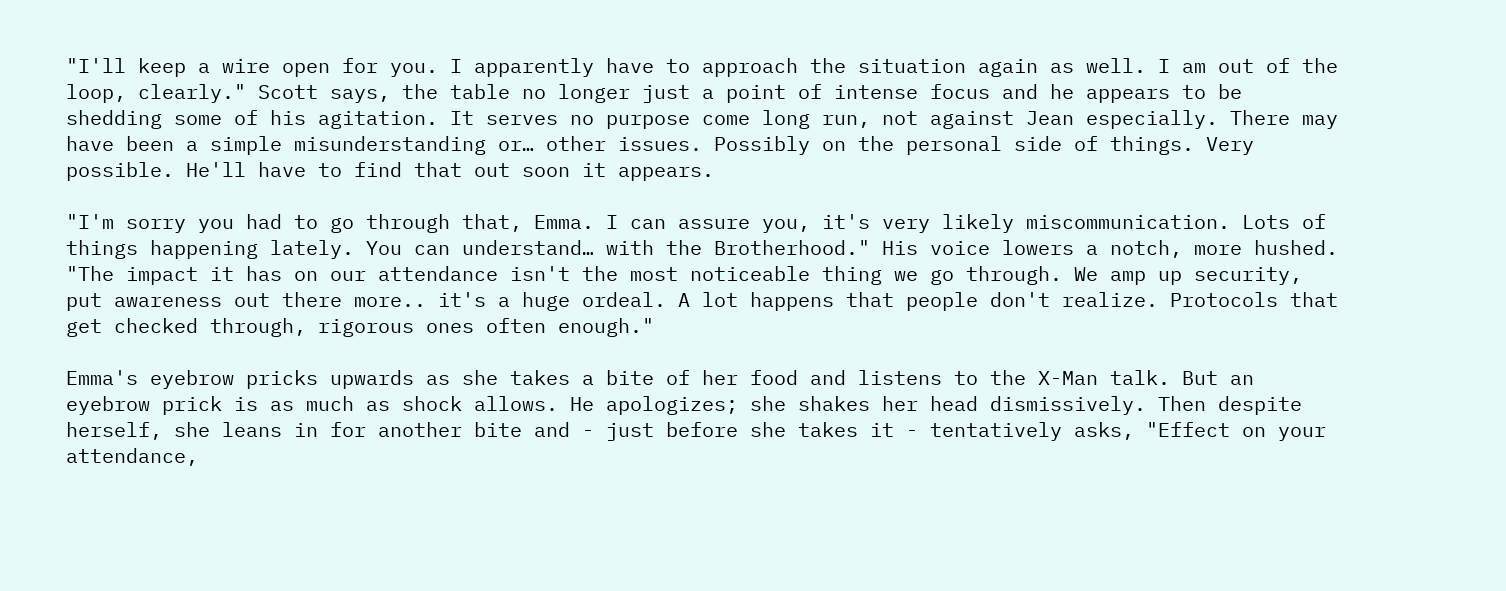"I'll keep a wire open for you. I apparently have to approach the situation again as well. I am out of the loop, clearly." Scott says, the table no longer just a point of intense focus and he appears to be shedding some of his agitation. It serves no purpose come long run, not against Jean especially. There may have been a simple misunderstanding or… other issues. Possibly on the personal side of things. Very possible. He'll have to find that out soon it appears.

"I'm sorry you had to go through that, Emma. I can assure you, it's very likely miscommunication. Lots of things happening lately. You can understand… with the Brotherhood." His voice lowers a notch, more hushed. "The impact it has on our attendance isn't the most noticeable thing we go through. We amp up security, put awareness out there more.. it's a huge ordeal. A lot happens that people don't realize. Protocols that get checked through, rigorous ones often enough."

Emma's eyebrow pricks upwards as she takes a bite of her food and listens to the X-Man talk. But an eyebrow prick is as much as shock allows. He apologizes; she shakes her head dismissively. Then despite herself, she leans in for another bite and - just before she takes it - tentatively asks, "Effect on your attendance,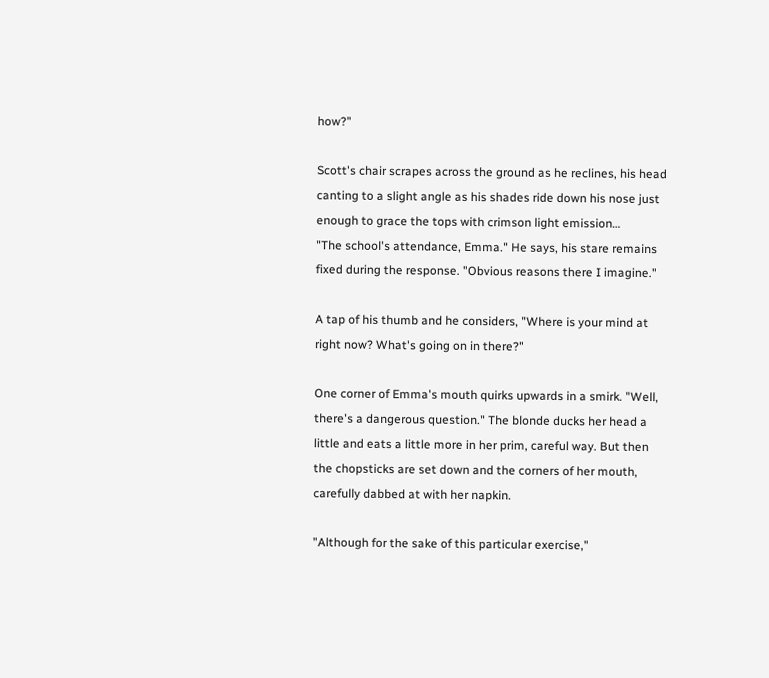how?"

Scott's chair scrapes across the ground as he reclines, his head canting to a slight angle as his shades ride down his nose just enough to grace the tops with crimson light emission…
"The school's attendance, Emma." He says, his stare remains fixed during the response. "Obvious reasons there I imagine."

A tap of his thumb and he considers, "Where is your mind at right now? What's going on in there?"

One corner of Emma's mouth quirks upwards in a smirk. "Well, there's a dangerous question." The blonde ducks her head a little and eats a little more in her prim, careful way. But then the chopsticks are set down and the corners of her mouth, carefully dabbed at with her napkin.

"Although for the sake of this particular exercise,"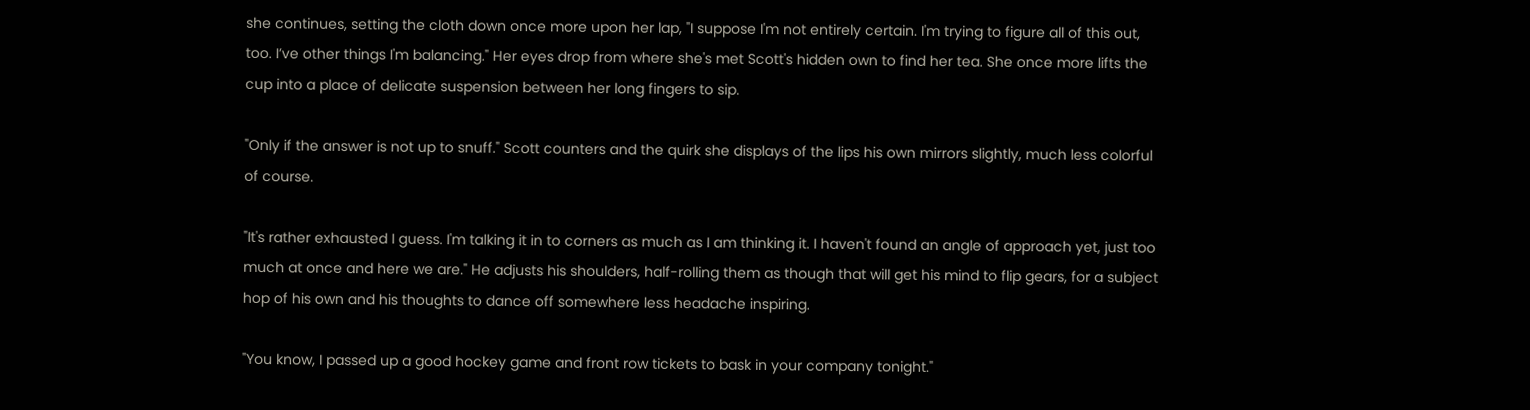she continues, setting the cloth down once more upon her lap, "I suppose I'm not entirely certain. I'm trying to figure all of this out, too. I’ve other things I'm balancing." Her eyes drop from where she's met Scott's hidden own to find her tea. She once more lifts the cup into a place of delicate suspension between her long fingers to sip.

"Only if the answer is not up to snuff." Scott counters and the quirk she displays of the lips his own mirrors slightly, much less colorful of course.

"It's rather exhausted I guess. I'm talking it in to corners as much as I am thinking it. I haven't found an angle of approach yet, just too much at once and here we are." He adjusts his shoulders, half-rolling them as though that will get his mind to flip gears, for a subject hop of his own and his thoughts to dance off somewhere less headache inspiring.

"You know, I passed up a good hockey game and front row tickets to bask in your company tonight."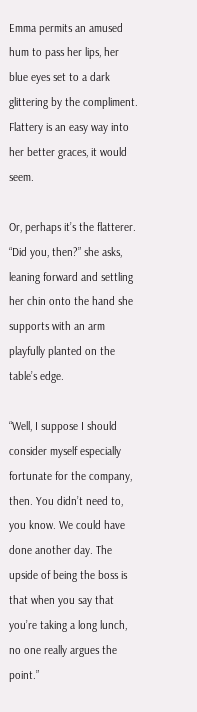Emma permits an amused hum to pass her lips, her blue eyes set to a dark glittering by the compliment. Flattery is an easy way into her better graces, it would seem.

Or, perhaps it’s the flatterer. “Did you, then?” she asks, leaning forward and settling her chin onto the hand she supports with an arm playfully planted on the table’s edge.

“Well, I suppose I should consider myself especially fortunate for the company, then. You didn’t need to, you know. We could have done another day. The upside of being the boss is that when you say that you’re taking a long lunch, no one really argues the point.”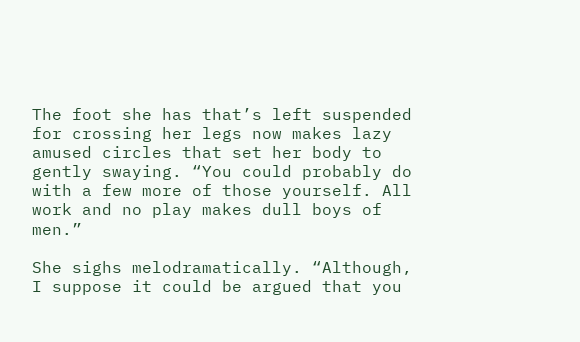The foot she has that’s left suspended for crossing her legs now makes lazy amused circles that set her body to gently swaying. “You could probably do with a few more of those yourself. All work and no play makes dull boys of men.”

She sighs melodramatically. “Although, I suppose it could be argued that you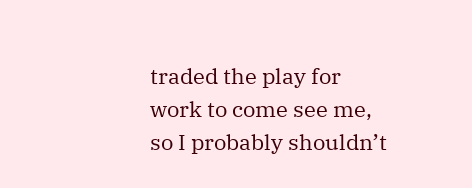traded the play for work to come see me, so I probably shouldn’t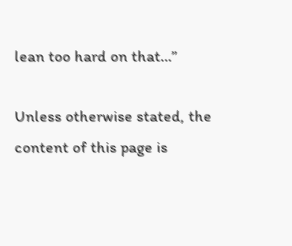lean too hard on that…”

Unless otherwise stated, the content of this page is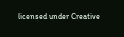licensed under Creative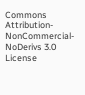Commons Attribution-NonCommercial-NoDerivs 3.0 License